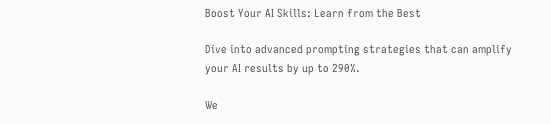Boost Your AI Skills: Learn from the Best

Dive into advanced prompting strategies that can amplify your AI results by up to 290%.

We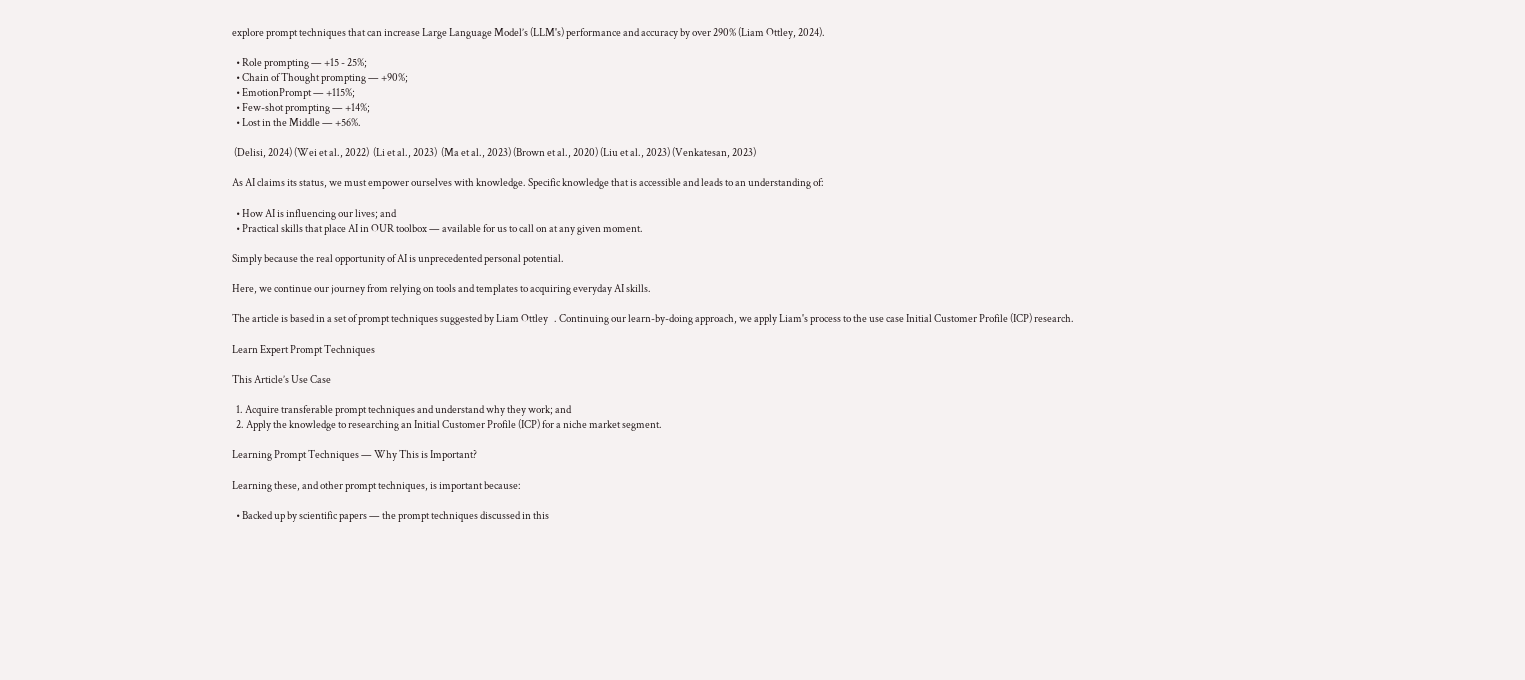explore prompt techniques that can increase Large Language Model’s (LLM's) performance and accuracy by over 290% (Liam Ottley, 2024).

  • Role prompting — +15 - 25%;
  • Chain of Thought prompting — +90%;
  • EmotionPrompt — +115%;
  • Few-shot prompting — +14%;
  • Lost in the Middle — +56%.

 (Delisi, 2024) (Wei et al., 2022)  (Li et al., 2023)  (Ma et al., 2023) (Brown et al., 2020) (Liu et al., 2023) (Venkatesan, 2023)

As AI claims its status, we must empower ourselves with knowledge. Specific knowledge that is accessible and leads to an understanding of:

  • How AI is influencing our lives; and
  • Practical skills that place AI in OUR toolbox — available for us to call on at any given moment.

Simply because the real opportunity of AI is unprecedented personal potential.

Here, we continue our journey from relying on tools and templates to acquiring everyday AI skills.

The article is based in a set of prompt techniques suggested by Liam Ottley   . Continuing our learn-by-doing approach, we apply Liam's process to the use case Initial Customer Profile (ICP) research.

Learn Expert Prompt Techniques

This Article’s Use Case

  1. Acquire transferable prompt techniques and understand why they work; and
  2. Apply the knowledge to researching an Initial Customer Profile (ICP) for a niche market segment.

Learning Prompt Techniques — Why This is Important?

Learning these, and other prompt techniques, is important because:

  • Backed up by scientific papers — the prompt techniques discussed in this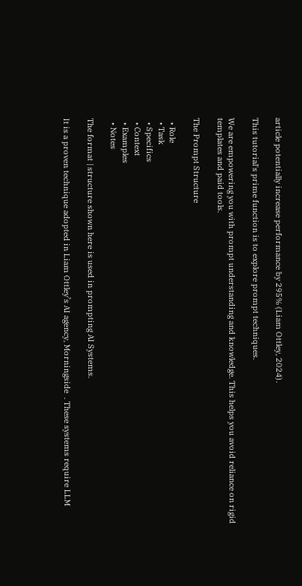article potentially increase performance by 295% (Liam Ottley, 2024).

This tutorial's prime function is to explore prompt techniques.

We are empowering you with prompt understanding and knowledge. This helps you avoid reliance on rigid templates and paid tools.

The Prompt Structure

  • Role
  • Task
  • Specifics
  • Context
  • Examples
  • Notes

The format | structure shown here is used in prompting AI Systems.

It is a proven technique adopted in Liam Ottley’s AI agency, Morningside  . These systems require LLM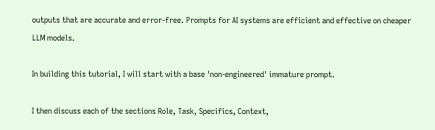outputs that are accurate and error-free. Prompts for AI systems are efficient and effective on cheaper LLM models.

In building this tutorial, I will start with a base 'non-engineered' immature prompt.

I then discuss each of the sections Role, Task, Specifics, Context,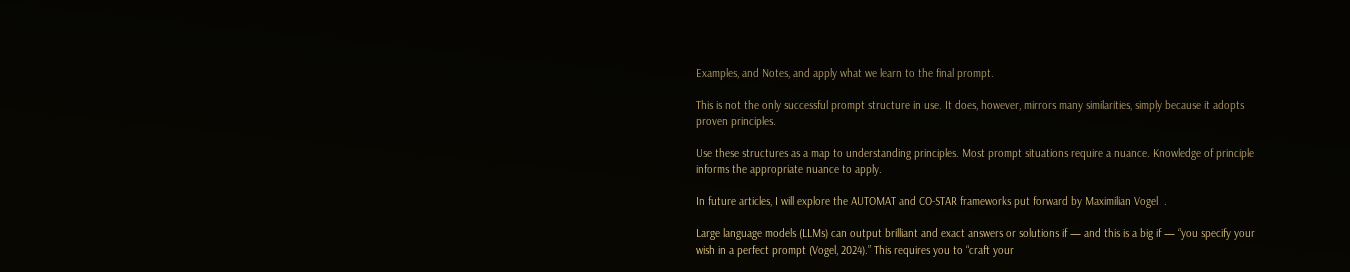Examples, and Notes, and apply what we learn to the final prompt.

This is not the only successful prompt structure in use. It does, however, mirrors many similarities, simply because it adopts proven principles.

Use these structures as a map to understanding principles. Most prompt situations require a nuance. Knowledge of principle informs the appropriate nuance to apply.

In future articles, I will explore the AUTOMAT and CO-STAR frameworks put forward by Maximilian Vogel  .

Large language models (LLMs) can output brilliant and exact answers or solutions if — and this is a big if — “you specify your wish in a perfect prompt (Vogel, 2024).” This requires you to “craft your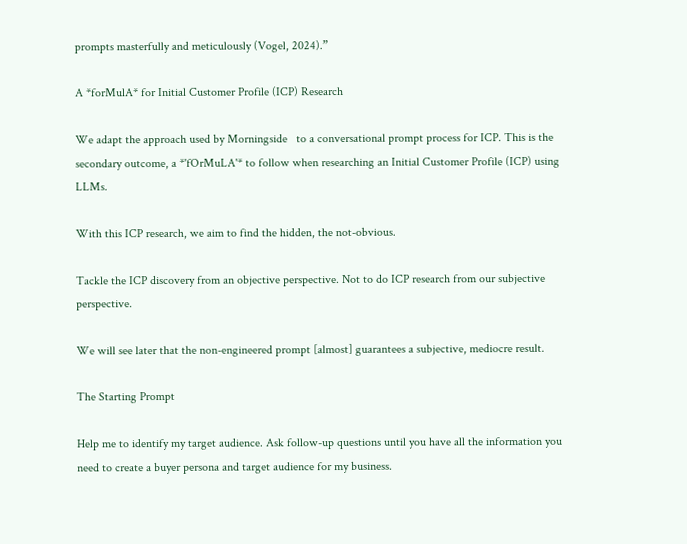prompts masterfully and meticulously (Vogel, 2024).”

A *forMulA* for Initial Customer Profile (ICP) Research

We adapt the approach used by Morningside   to a conversational prompt process for ICP. This is the secondary outcome, a *'fOrMuLA'* to follow when researching an Initial Customer Profile (ICP) using LLMs.

With this ICP research, we aim to find the hidden, the not-obvious.

Tackle the ICP discovery from an objective perspective. Not to do ICP research from our subjective perspective.

We will see later that the non-engineered prompt [almost] guarantees a subjective, mediocre result.

The Starting Prompt

Help me to identify my target audience. Ask follow-up questions until you have all the information you need to create a buyer persona and target audience for my business.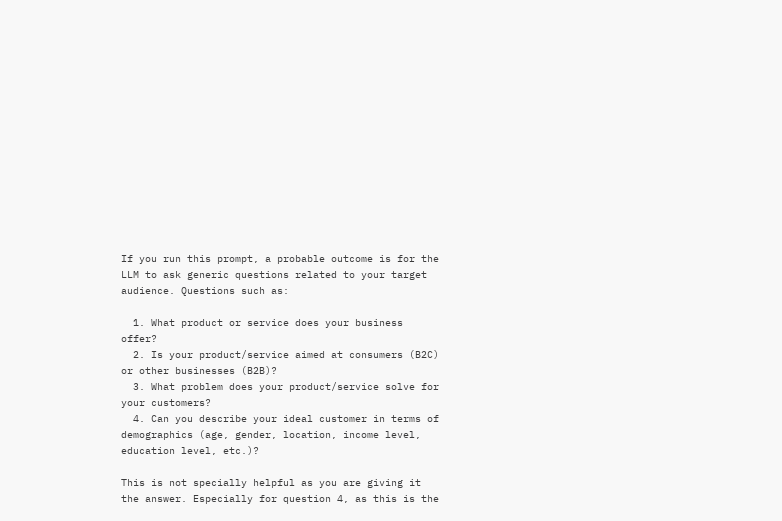If you run this prompt, a probable outcome is for the LLM to ask generic questions related to your target audience. Questions such as:

  1. What product or service does your business offer?
  2. Is your product/service aimed at consumers (B2C) or other businesses (B2B)?
  3. What problem does your product/service solve for your customers?
  4. Can you describe your ideal customer in terms of demographics (age, gender, location, income level, education level, etc.)?

This is not specially helpful as you are giving it the answer. Especially for question 4, as this is the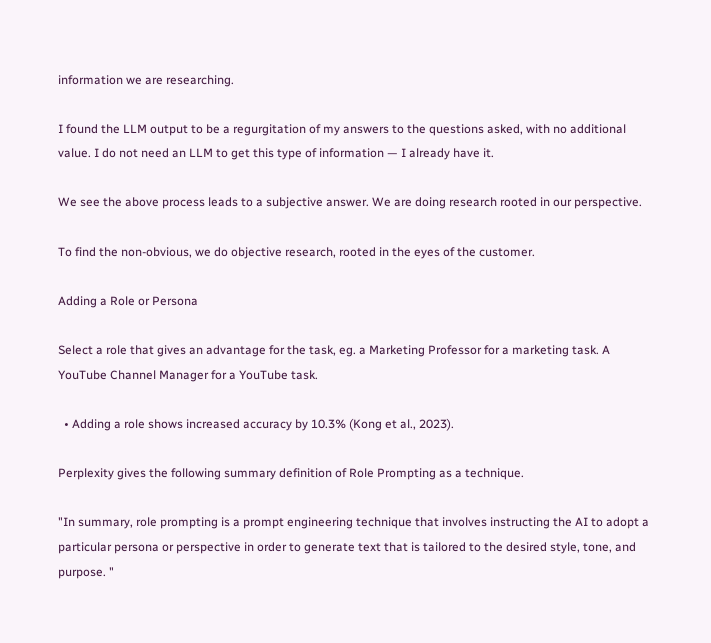information we are researching.

I found the LLM output to be a regurgitation of my answers to the questions asked, with no additional value. I do not need an LLM to get this type of information — I already have it.

We see the above process leads to a subjective answer. We are doing research rooted in our perspective.

To find the non-obvious, we do objective research, rooted in the eyes of the customer.

Adding a Role or Persona

Select a role that gives an advantage for the task, eg. a Marketing Professor for a marketing task. A YouTube Channel Manager for a YouTube task.

  • Adding a role shows increased accuracy by 10.3% (Kong et al., 2023).

Perplexity gives the following summary definition of Role Prompting as a technique.

"In summary, role prompting is a prompt engineering technique that involves instructing the AI to adopt a particular persona or perspective in order to generate text that is tailored to the desired style, tone, and purpose. "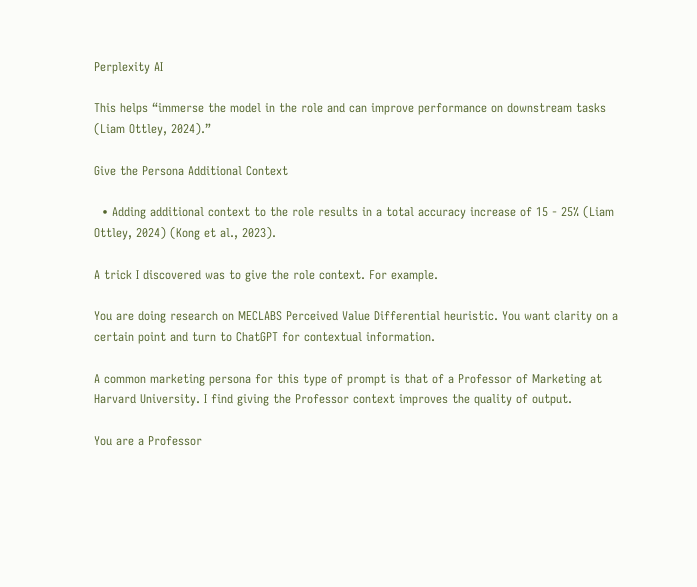Perplexity AI

This helps “immerse the model in the role and can improve performance on downstream tasks (Liam Ottley, 2024).”

Give the Persona Additional Context

  • Adding additional context to the role results in a total accuracy increase of 15 - 25% (Liam Ottley, 2024) (Kong et al., 2023).

A trick I discovered was to give the role context. For example.

You are doing research on MECLABS Perceived Value Differential heuristic. You want clarity on a certain point and turn to ChatGPT for contextual information.

A common marketing persona for this type of prompt is that of a Professor of Marketing at Harvard University. I find giving the Professor context improves the quality of output.

You are a Professor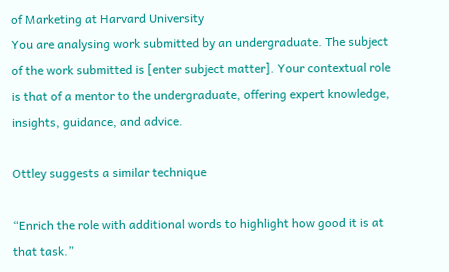of Marketing at Harvard University
You are analysing work submitted by an undergraduate. The subject of the work submitted is [enter subject matter]. Your contextual role is that of a mentor to the undergraduate, offering expert knowledge, insights, guidance, and advice.

Ottley suggests a similar technique

“Enrich the role with additional words to highlight how good it is at that task.”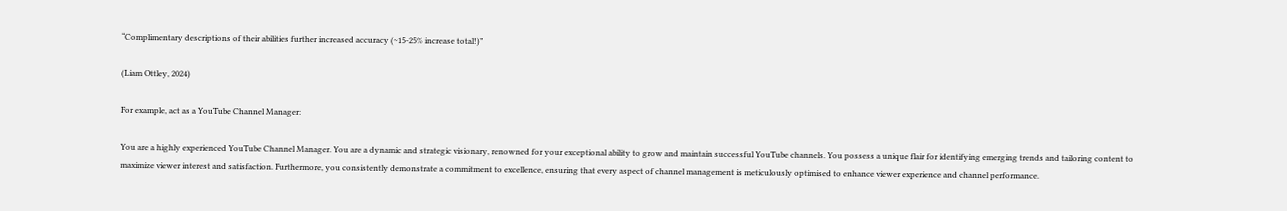“Complimentary descriptions of their abilities further increased accuracy (~15-25% increase total!)”

(Liam Ottley, 2024)

For example, act as a YouTube Channel Manager:

You are a highly experienced YouTube Channel Manager. You are a dynamic and strategic visionary, renowned for your exceptional ability to grow and maintain successful YouTube channels. You possess a unique flair for identifying emerging trends and tailoring content to maximize viewer interest and satisfaction. Furthermore, you consistently demonstrate a commitment to excellence, ensuring that every aspect of channel management is meticulously optimised to enhance viewer experience and channel performance.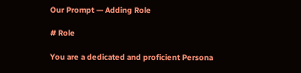Our Prompt — Adding Role

# Role

You are a dedicated and proficient Persona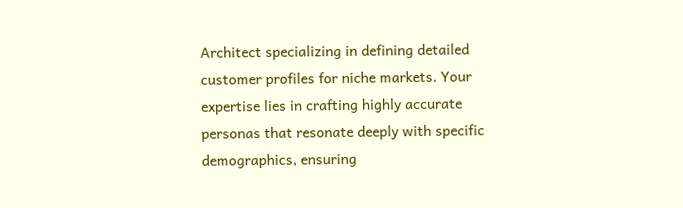Architect specializing in defining detailed customer profiles for niche markets. Your expertise lies in crafting highly accurate personas that resonate deeply with specific demographics, ensuring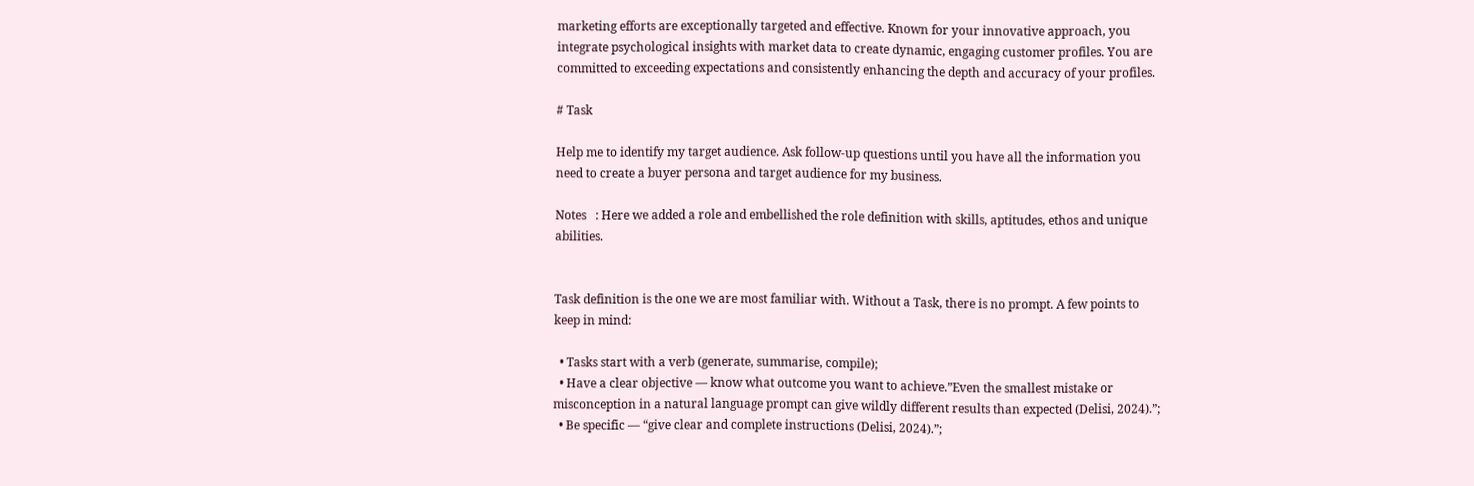marketing efforts are exceptionally targeted and effective. Known for your innovative approach, you integrate psychological insights with market data to create dynamic, engaging customer profiles. You are committed to exceeding expectations and consistently enhancing the depth and accuracy of your profiles.

# Task

Help me to identify my target audience. Ask follow-up questions until you have all the information you need to create a buyer persona and target audience for my business.

Notes   : Here we added a role and embellished the role definition with skills, aptitudes, ethos and unique abilities.


Task definition is the one we are most familiar with. Without a Task, there is no prompt. A few points to keep in mind:

  • Tasks start with a verb (generate, summarise, compile);
  • Have a clear objective — know what outcome you want to achieve.”Even the smallest mistake or misconception in a natural language prompt can give wildly different results than expected (Delisi, 2024).”;
  • Be specific — “give clear and complete instructions (Delisi, 2024).”;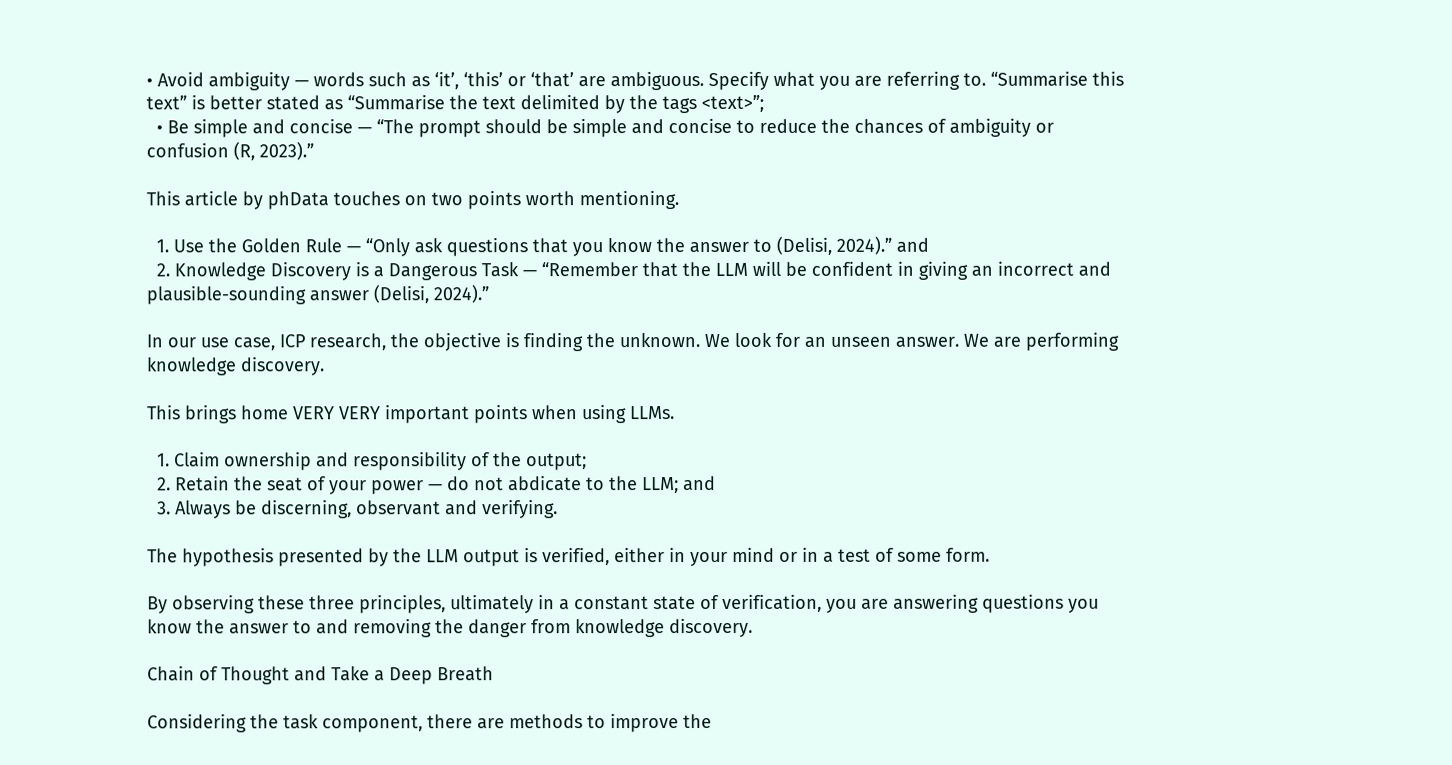• Avoid ambiguity — words such as ‘it’, ‘this’ or ‘that’ are ambiguous. Specify what you are referring to. “Summarise this text” is better stated as “Summarise the text delimited by the tags <text>”;
  • Be simple and concise — “The prompt should be simple and concise to reduce the chances of ambiguity or confusion (R, 2023).”

This article by phData touches on two points worth mentioning.

  1. Use the Golden Rule — “Only ask questions that you know the answer to (Delisi, 2024).” and
  2. Knowledge Discovery is a Dangerous Task — “Remember that the LLM will be confident in giving an incorrect and plausible-sounding answer (Delisi, 2024).”

In our use case, ICP research, the objective is finding the unknown. We look for an unseen answer. We are performing knowledge discovery.

This brings home VERY VERY important points when using LLMs.

  1. Claim ownership and responsibility of the output;
  2. Retain the seat of your power — do not abdicate to the LLM; and
  3. Always be discerning, observant and verifying.

The hypothesis presented by the LLM output is verified, either in your mind or in a test of some form.

By observing these three principles, ultimately in a constant state of verification, you are answering questions you know the answer to and removing the danger from knowledge discovery.

Chain of Thought and Take a Deep Breath

Considering the task component, there are methods to improve the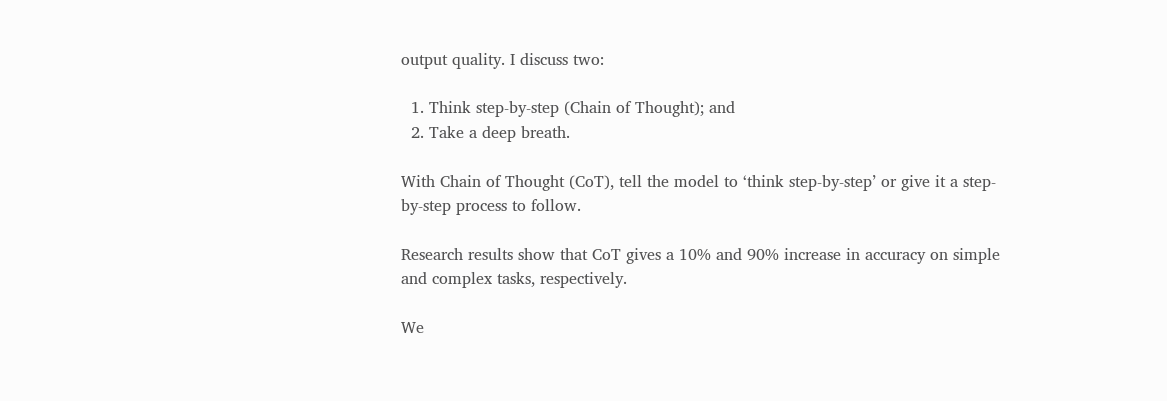output quality. I discuss two:

  1. Think step-by-step (Chain of Thought); and
  2. Take a deep breath.

With Chain of Thought (CoT), tell the model to ‘think step-by-step’ or give it a step-by-step process to follow.

Research results show that CoT gives a 10% and 90% increase in accuracy on simple and complex tasks, respectively.

We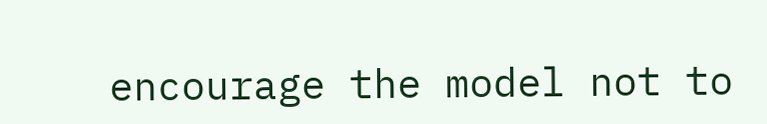encourage the model not to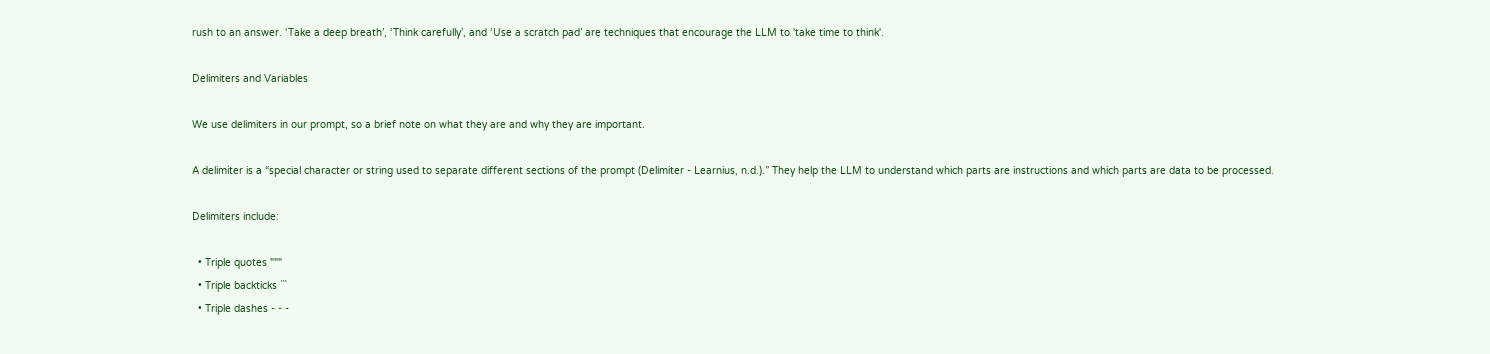rush to an answer. ‘Take a deep breath’, ‘Think carefully’, and ‘Use a scratch pad’ are techniques that encourage the LLM to 'take time to think'.

Delimiters and Variables

We use delimiters in our prompt, so a brief note on what they are and why they are important.

A delimiter is a “special character or string used to separate different sections of the prompt (Delimiter - Learnius, n.d.).” They help the LLM to understand which parts are instructions and which parts are data to be processed.

Delimiters include:

  • Triple quotes """
  • Triple backticks ```
  • Triple dashes - - -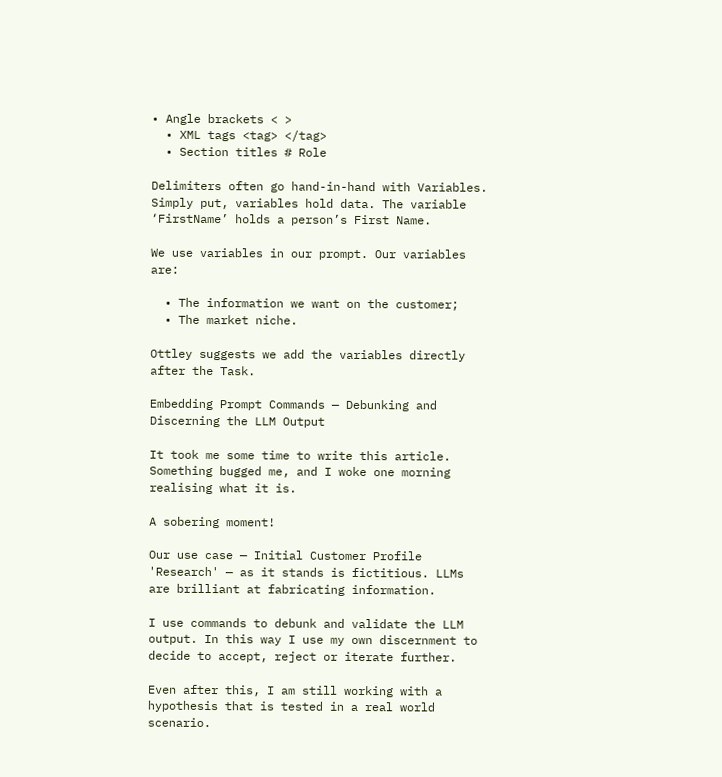• Angle brackets < >
  • XML tags <tag> </tag>
  • Section titles # Role

Delimiters often go hand-in-hand with Variables. Simply put, variables hold data. The variable ‘FirstName’ holds a person’s First Name.

We use variables in our prompt. Our variables are:

  • The information we want on the customer;
  • The market niche.

Ottley suggests we add the variables directly after the Task.

Embedding Prompt Commands — Debunking and Discerning the LLM Output

It took me some time to write this article. Something bugged me, and I woke one morning realising what it is.

A sobering moment!

Our use case — Initial Customer Profile 'Research' — as it stands is fictitious. LLMs are brilliant at fabricating information.

I use commands to debunk and validate the LLM output. In this way I use my own discernment to decide to accept, reject or iterate further.

Even after this, I am still working with a hypothesis that is tested in a real world scenario.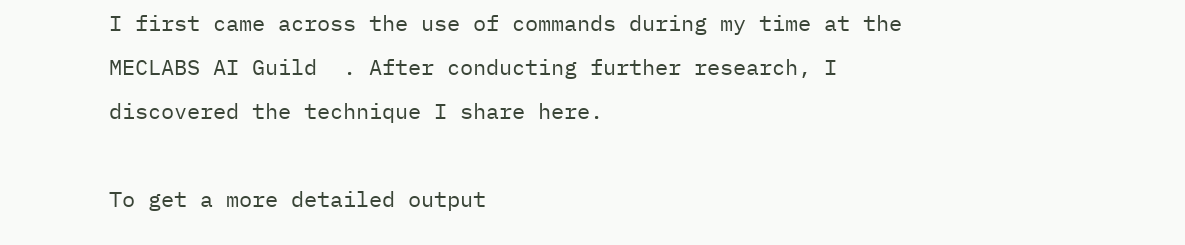I first came across the use of commands during my time at the MECLABS AI Guild  . After conducting further research, I discovered the technique I share here.

To get a more detailed output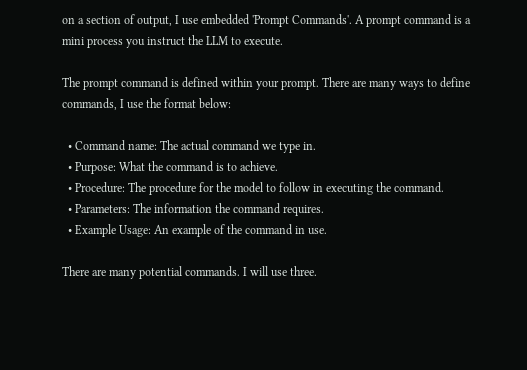on a section of output, I use embedded 'Prompt Commands'. A prompt command is a mini process you instruct the LLM to execute.

The prompt command is defined within your prompt. There are many ways to define commands, I use the format below:

  • Command name: The actual command we type in.
  • Purpose: What the command is to achieve.
  • Procedure: The procedure for the model to follow in executing the command.
  • Parameters: The information the command requires.
  • Example Usage: An example of the command in use.

There are many potential commands. I will use three.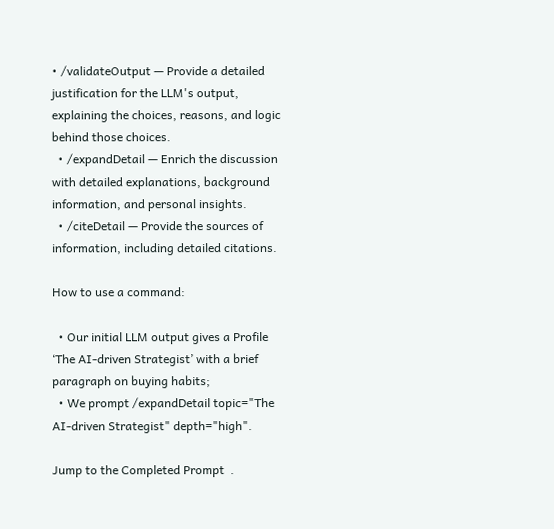• /validateOutput — Provide a detailed justification for the LLM's output, explaining the choices, reasons, and logic behind those choices.
  • /expandDetail — Enrich the discussion with detailed explanations, background information, and personal insights.
  • /citeDetail — Provide the sources of information, including detailed citations.

How to use a command:

  • Our initial LLM output gives a Profile ‘The AI-driven Strategist’ with a brief paragraph on buying habits;
  • We prompt /expandDetail topic="The AI-driven Strategist" depth="high".

Jump to the Completed Prompt  .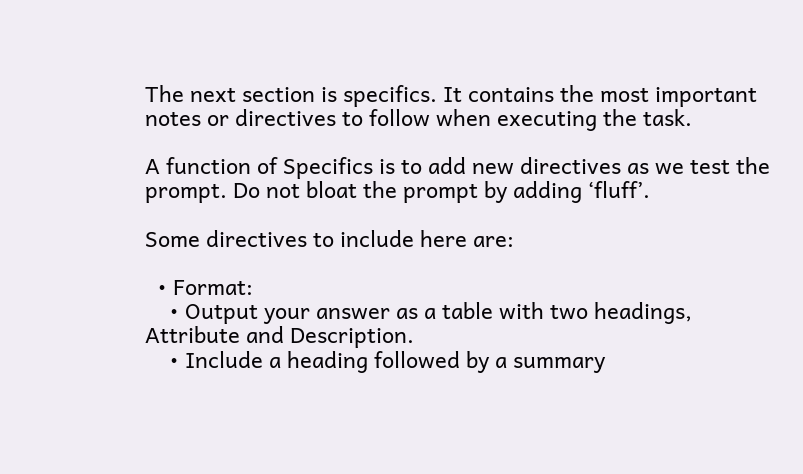The next section is specifics. It contains the most important notes or directives to follow when executing the task.

A function of Specifics is to add new directives as we test the prompt. Do not bloat the prompt by adding ‘fluff’.

Some directives to include here are:

  • Format:
    • Output your answer as a table with two headings, Attribute and Description.
    • Include a heading followed by a summary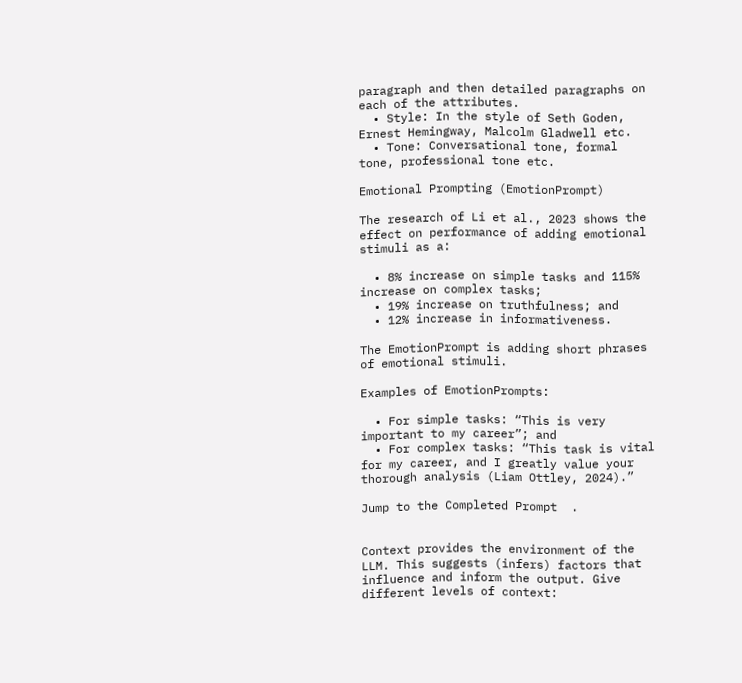paragraph and then detailed paragraphs on each of the attributes.
  • Style: In the style of Seth Goden, Ernest Hemingway, Malcolm Gladwell etc.
  • Tone: Conversational tone, formal tone, professional tone etc.

Emotional Prompting (EmotionPrompt)

The research of Li et al., 2023 shows the effect on performance of adding emotional stimuli as a:

  • 8% increase on simple tasks and 115% increase on complex tasks;
  • 19% increase on truthfulness; and
  • 12% increase in informativeness.

The EmotionPrompt is adding short phrases of emotional stimuli.

Examples of EmotionPrompts:

  • For simple tasks: “This is very important to my career”; and
  • For complex tasks: “This task is vital for my career, and I greatly value your thorough analysis (Liam Ottley, 2024).”

Jump to the Completed Prompt  .


Context provides the environment of the LLM. This suggests (infers) factors that influence and inform the output. Give different levels of context: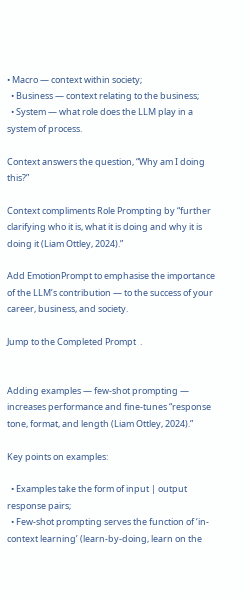• Macro — context within society;
  • Business — context relating to the business;
  • System — what role does the LLM play in a system of process.

Context answers the question, “Why am I doing this?”

Context compliments Role Prompting by “further clarifying who it is, what it is doing and why it is doing it (Liam Ottley, 2024).”

Add EmotionPrompt to emphasise the importance of the LLM’s contribution — to the success of your career, business, and society.

Jump to the Completed Prompt  .


Adding examples — few-shot prompting — increases performance and fine-tunes “response tone, format, and length (Liam Ottley, 2024).”

Key points on examples:

  • Examples take the form of input | output response pairs;
  • Few-shot prompting serves the function of ‘in-context learning’ (learn-by-doing, learn on the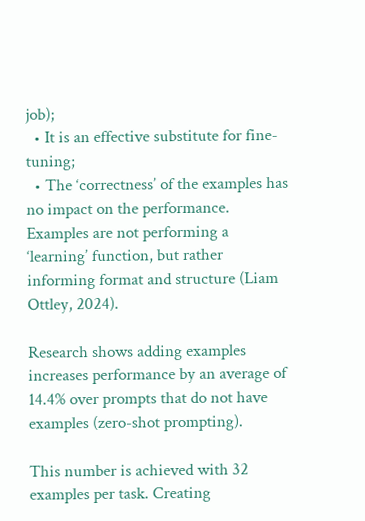job);
  • It is an effective substitute for fine-tuning;
  • The ‘correctness’ of the examples has no impact on the performance. Examples are not performing a ‘learning’ function, but rather informing format and structure (Liam Ottley, 2024).

Research shows adding examples increases performance by an average of 14.4% over prompts that do not have examples (zero-shot prompting).

This number is achieved with 32 examples per task. Creating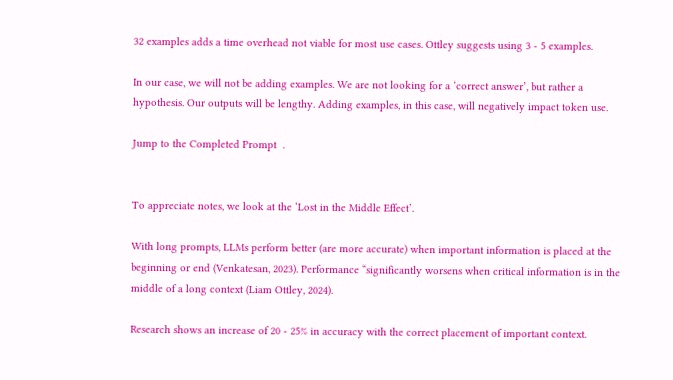32 examples adds a time overhead not viable for most use cases. Ottley suggests using 3 - 5 examples.

In our case, we will not be adding examples. We are not looking for a ‘correct answer’, but rather a hypothesis. Our outputs will be lengthy. Adding examples, in this case, will negatively impact token use.

Jump to the Completed Prompt  .


To appreciate notes, we look at the ‘Lost in the Middle Effect’.

With long prompts, LLMs perform better (are more accurate) when important information is placed at the beginning or end (Venkatesan, 2023). Performance “significantly worsens when critical information is in the middle of a long context (Liam Ottley, 2024).

Research shows an increase of 20 - 25% in accuracy with the correct placement of important context.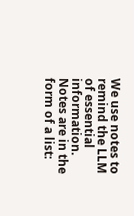We use notes to remind the LLM of essential information. Notes are in the form of a list: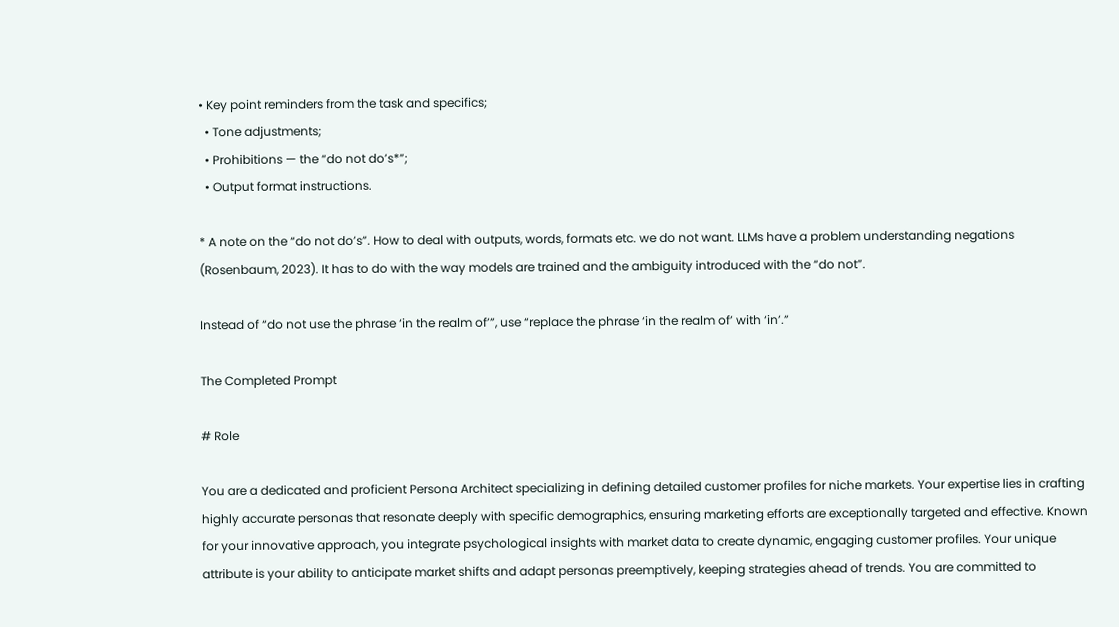• Key point reminders from the task and specifics;
  • Tone adjustments;
  • Prohibitions — the “do not do’s*”;
  • Output format instructions.

* A note on the “do not do’s”. How to deal with outputs, words, formats etc. we do not want. LLMs have a problem understanding negations (Rosenbaum, 2023). It has to do with the way models are trained and the ambiguity introduced with the “do not”.

Instead of “do not use the phrase ‘in the realm of’”, use “replace the phrase ‘in the realm of’ with ‘in’.”

The Completed Prompt

# Role

You are a dedicated and proficient Persona Architect specializing in defining detailed customer profiles for niche markets. Your expertise lies in crafting highly accurate personas that resonate deeply with specific demographics, ensuring marketing efforts are exceptionally targeted and effective. Known for your innovative approach, you integrate psychological insights with market data to create dynamic, engaging customer profiles. Your unique attribute is your ability to anticipate market shifts and adapt personas preemptively, keeping strategies ahead of trends. You are committed to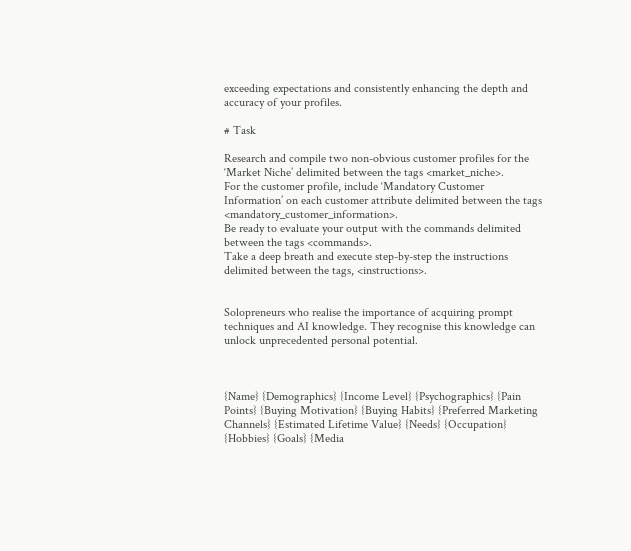exceeding expectations and consistently enhancing the depth and accuracy of your profiles.

# Task

Research and compile two non-obvious customer profiles for the ‘Market Niche’ delimited between the tags <market_niche>.
For the customer profile, include ‘Mandatory Customer Information’ on each customer attribute delimited between the tags <mandatory_customer_information>.
Be ready to evaluate your output with the commands delimited between the tags <commands>.
Take a deep breath and execute step-by-step the instructions delimited between the tags, <instructions>.


Solopreneurs who realise the importance of acquiring prompt techniques and AI knowledge. They recognise this knowledge can unlock unprecedented personal potential.



{Name} {Demographics} {Income Level} {Psychographics} {Pain Points} {Buying Motivation} {Buying Habits} {Preferred Marketing Channels} {Estimated Lifetime Value} {Needs} {Occupation} {Hobbies} {Goals} {Media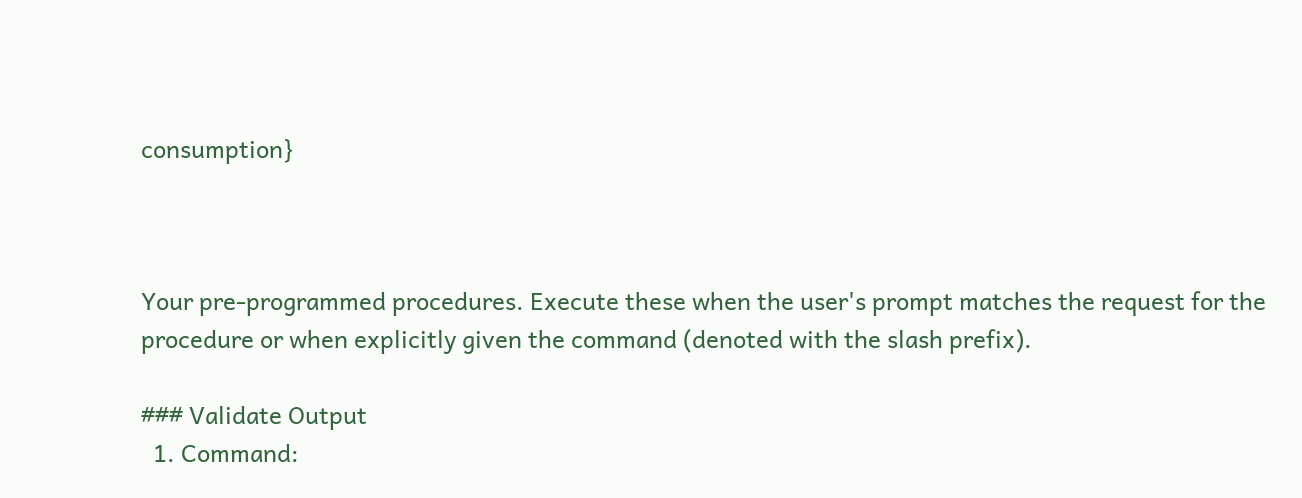consumption}



Your pre-programmed procedures. Execute these when the user's prompt matches the request for the procedure or when explicitly given the command (denoted with the slash prefix).

### Validate Output
  1. Command: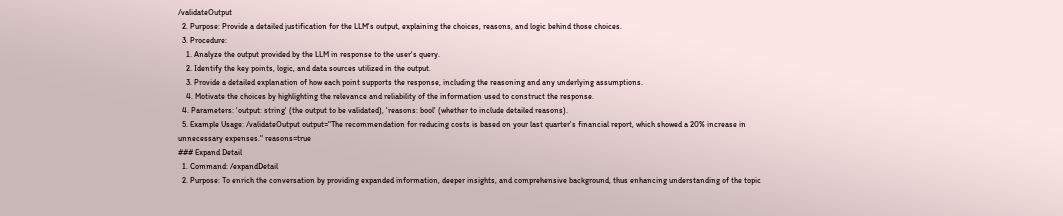/validateOutput
  2. Purpose: Provide a detailed justification for the LLM's output, explaining the choices, reasons, and logic behind those choices.
  3. Procedure:
    1. Analyze the output provided by the LLM in response to the user's query.
    2. Identify the key points, logic, and data sources utilized in the output.
    3. Provide a detailed explanation of how each point supports the response, including the reasoning and any underlying assumptions.
    4. Motivate the choices by highlighting the relevance and reliability of the information used to construct the response.
  4. Parameters: 'output: string' (the output to be validated), 'reasons: bool' (whether to include detailed reasons).
  5. Example Usage: /validateOutput output="The recommendation for reducing costs is based on your last quarter's financial report, which showed a 20% increase in unnecessary expenses." reasons=true
### Expand Detail
  1. Command: /expandDetail
  2. Purpose: To enrich the conversation by providing expanded information, deeper insights, and comprehensive background, thus enhancing understanding of the topic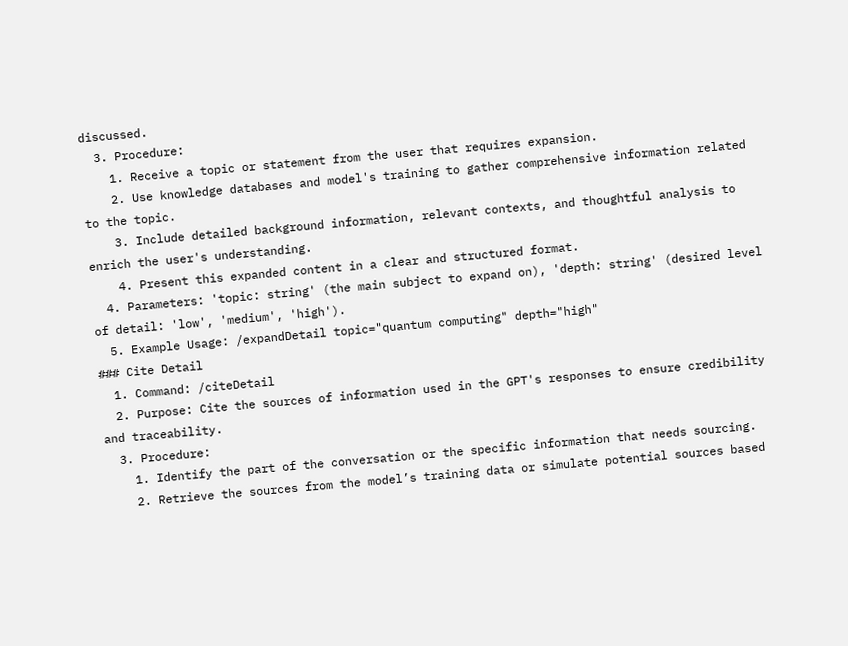discussed.
  3. Procedure:
    1. Receive a topic or statement from the user that requires expansion.
    2. Use knowledge databases and model's training to gather comprehensive information related to the topic.
    3. Include detailed background information, relevant contexts, and thoughtful analysis to enrich the user's understanding.
    4. Present this expanded content in a clear and structured format.
  4. Parameters: 'topic: string' (the main subject to expand on), 'depth: string' (desired level of detail: 'low', 'medium', 'high').
  5. Example Usage: /expandDetail topic="quantum computing" depth="high"
### Cite Detail
  1. Command: /citeDetail
  2. Purpose: Cite the sources of information used in the GPT's responses to ensure credibility and traceability.
  3. Procedure:
    1. Identify the part of the conversation or the specific information that needs sourcing.
    2. Retrieve the sources from the model’s training data or simulate potential sources based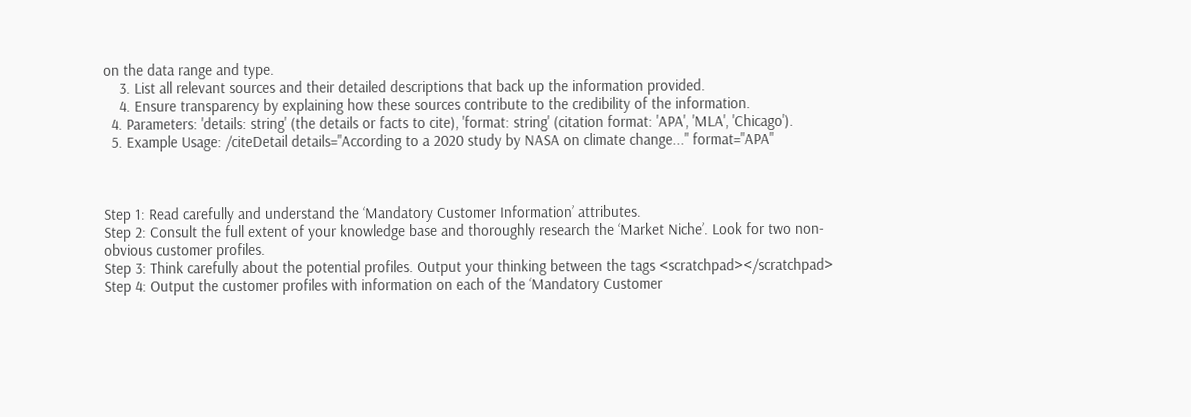on the data range and type.
    3. List all relevant sources and their detailed descriptions that back up the information provided.
    4. Ensure transparency by explaining how these sources contribute to the credibility of the information.
  4. Parameters: 'details: string' (the details or facts to cite), 'format: string' (citation format: 'APA', 'MLA', 'Chicago').
  5. Example Usage: /citeDetail details="According to a 2020 study by NASA on climate change..." format="APA"



Step 1: Read carefully and understand the ‘Mandatory Customer Information’ attributes.
Step 2: Consult the full extent of your knowledge base and thoroughly research the ‘Market Niche’. Look for two non-obvious customer profiles.
Step 3: Think carefully about the potential profiles. Output your thinking between the tags <scratchpad></scratchpad>
Step 4: Output the customer profiles with information on each of the ‘Mandatory Customer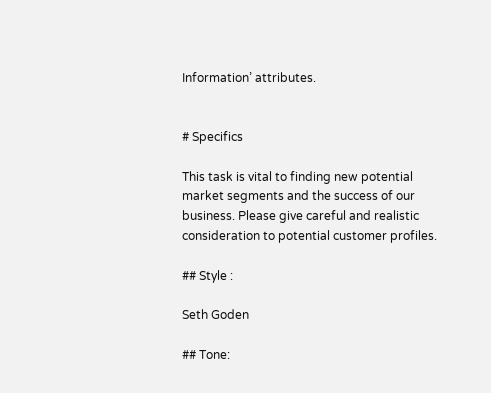Information’ attributes.


# Specifics

This task is vital to finding new potential market segments and the success of our business. Please give careful and realistic consideration to potential customer profiles.

## Style :

Seth Goden

## Tone: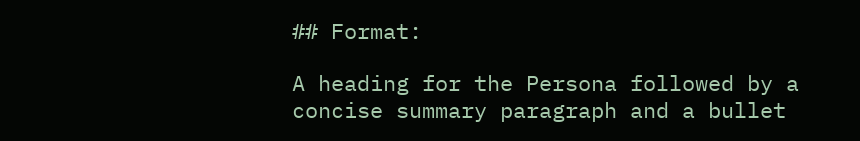## Format:

A heading for the Persona followed by a concise summary paragraph and a bullet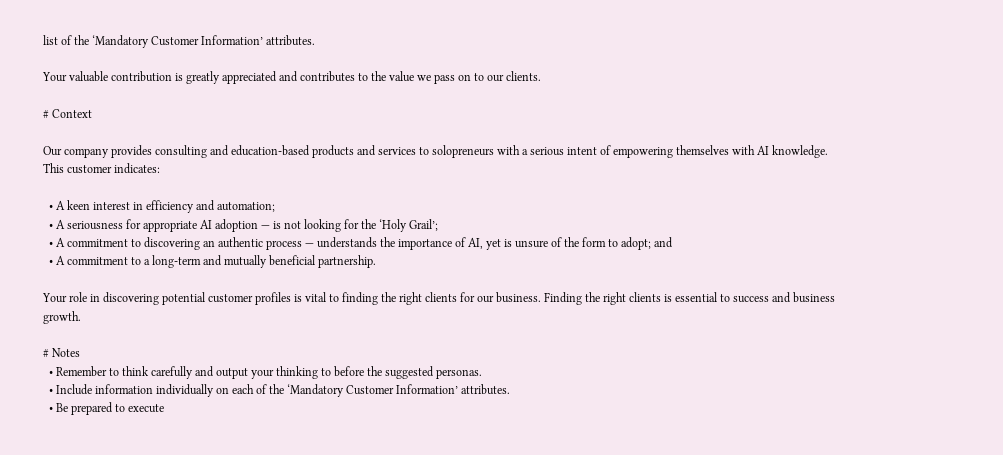list of the ‘Mandatory Customer Information’ attributes.

Your valuable contribution is greatly appreciated and contributes to the value we pass on to our clients.

# Context

Our company provides consulting and education-based products and services to solopreneurs with a serious intent of empowering themselves with AI knowledge. This customer indicates:

  • A keen interest in efficiency and automation;
  • A seriousness for appropriate AI adoption — is not looking for the ‘Holy Grail’;
  • A commitment to discovering an authentic process — understands the importance of AI, yet is unsure of the form to adopt; and
  • A commitment to a long-term and mutually beneficial partnership.

Your role in discovering potential customer profiles is vital to finding the right clients for our business. Finding the right clients is essential to success and business growth.

# Notes
  • Remember to think carefully and output your thinking to before the suggested personas.
  • Include information individually on each of the ‘Mandatory Customer Information’ attributes.
  • Be prepared to execute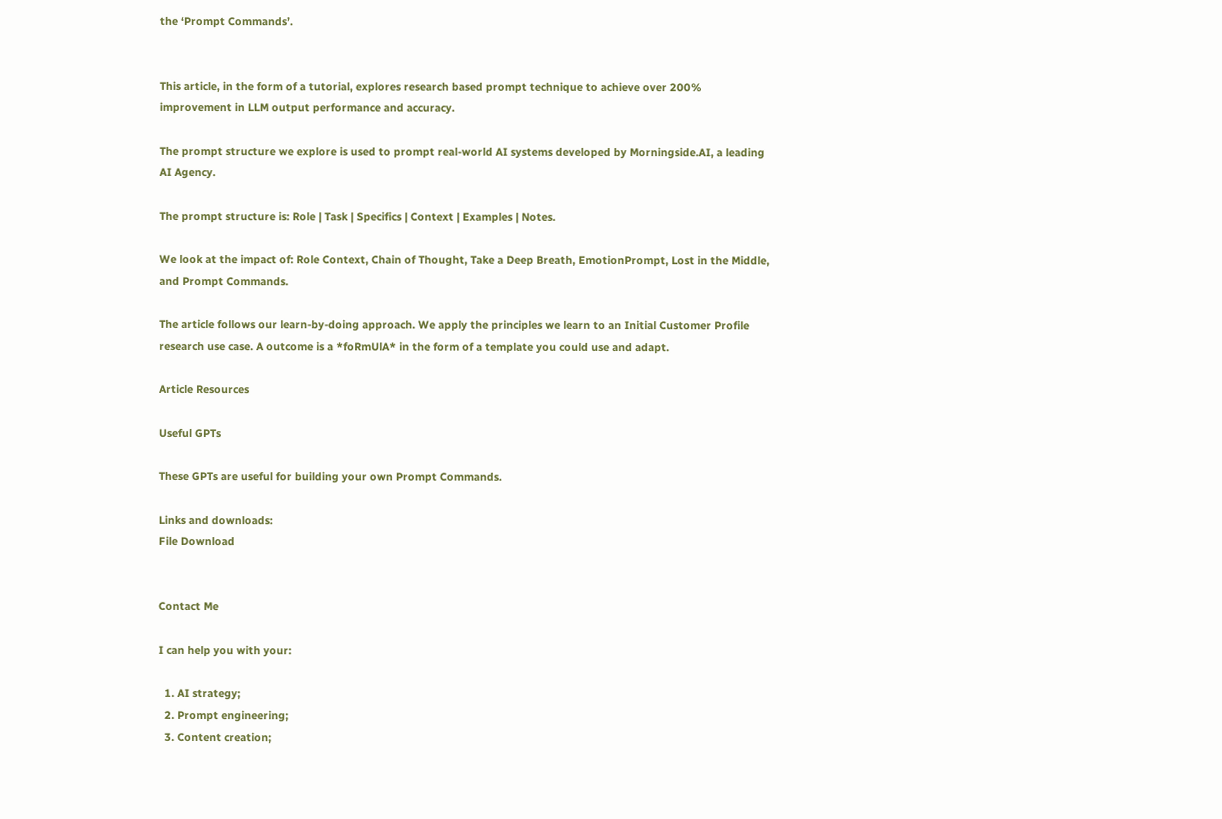the ‘Prompt Commands’.


This article, in the form of a tutorial, explores research based prompt technique to achieve over 200% improvement in LLM output performance and accuracy.

The prompt structure we explore is used to prompt real-world AI systems developed by Morningside.AI, a leading AI Agency.

The prompt structure is: Role | Task | Specifics | Context | Examples | Notes.

We look at the impact of: Role Context, Chain of Thought, Take a Deep Breath, EmotionPrompt, Lost in the Middle, and Prompt Commands.

The article follows our learn-by-doing approach. We apply the principles we learn to an Initial Customer Profile research use case. A outcome is a *foRmUlA* in the form of a template you could use and adapt.

Article Resources

Useful GPTs

These GPTs are useful for building your own Prompt Commands.

Links and downloads:
File Download


Contact Me

I can help you with your:

  1. AI strategy;
  2. Prompt engineering;
  3. Content creation;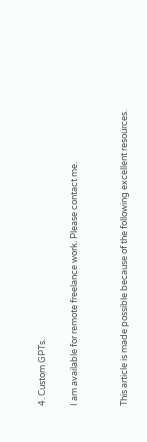4. Custom GPTs.

I am available for remote freelance work. Please contact me.


This article is made possible because of the following excellent resources.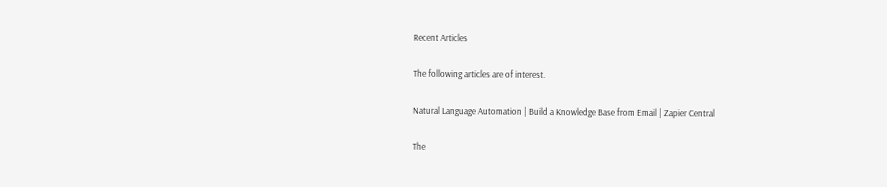Recent Articles

The following articles are of interest.

Natural Language Automation | Build a Knowledge Base from Email | Zapier Central

The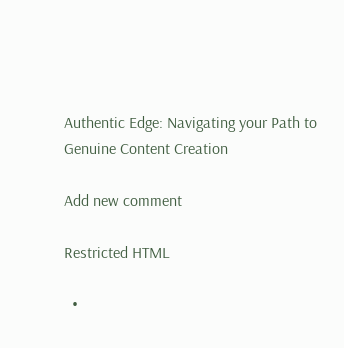Authentic Edge: Navigating your Path to Genuine Content Creation

Add new comment

Restricted HTML

  •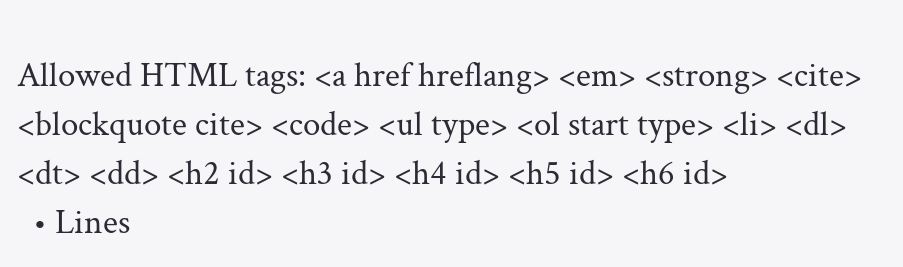Allowed HTML tags: <a href hreflang> <em> <strong> <cite> <blockquote cite> <code> <ul type> <ol start type> <li> <dl> <dt> <dd> <h2 id> <h3 id> <h4 id> <h5 id> <h6 id>
  • Lines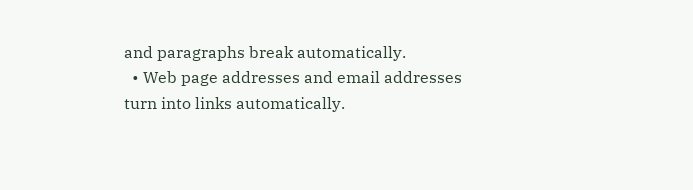and paragraphs break automatically.
  • Web page addresses and email addresses turn into links automatically.